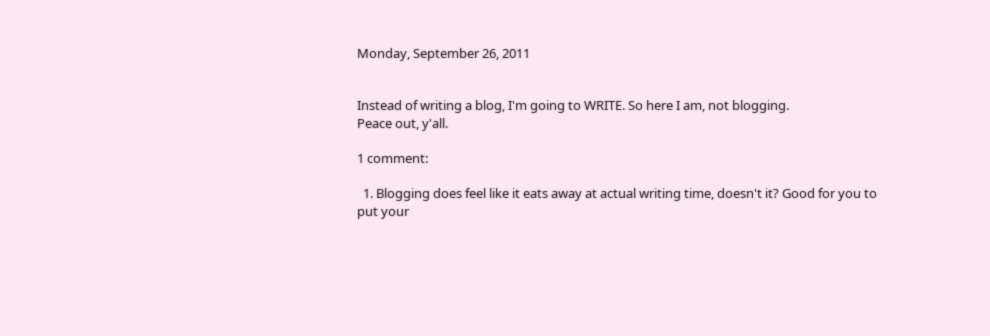Monday, September 26, 2011


Instead of writing a blog, I'm going to WRITE. So here I am, not blogging.
Peace out, y'all.

1 comment:

  1. Blogging does feel like it eats away at actual writing time, doesn't it? Good for you to put your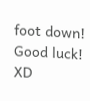foot down! Good luck! XD